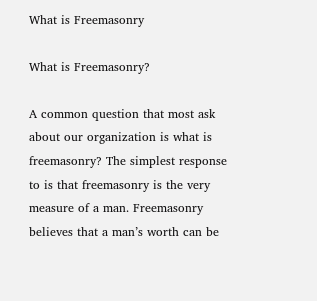What is Freemasonry

What is Freemasonry?

A common question that most ask about our organization is what is freemasonry? The simplest response to is that freemasonry is the very measure of a man. Freemasonry believes that a man’s worth can be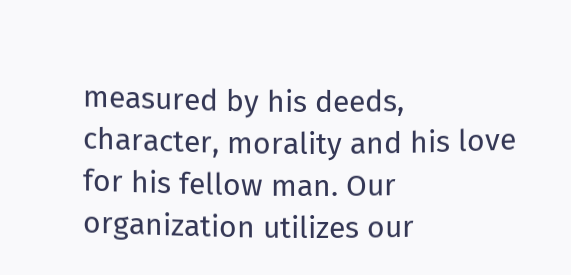measured by his deeds, character, morality and his love for his fellow man. Our organization utilizes our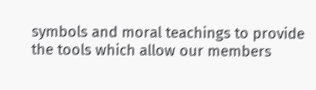symbols and moral teachings to provide the tools which allow our members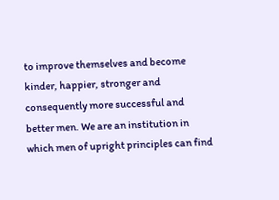to improve themselves and become kinder, happier, stronger and consequently more successful and better men. We are an institution in which men of upright principles can find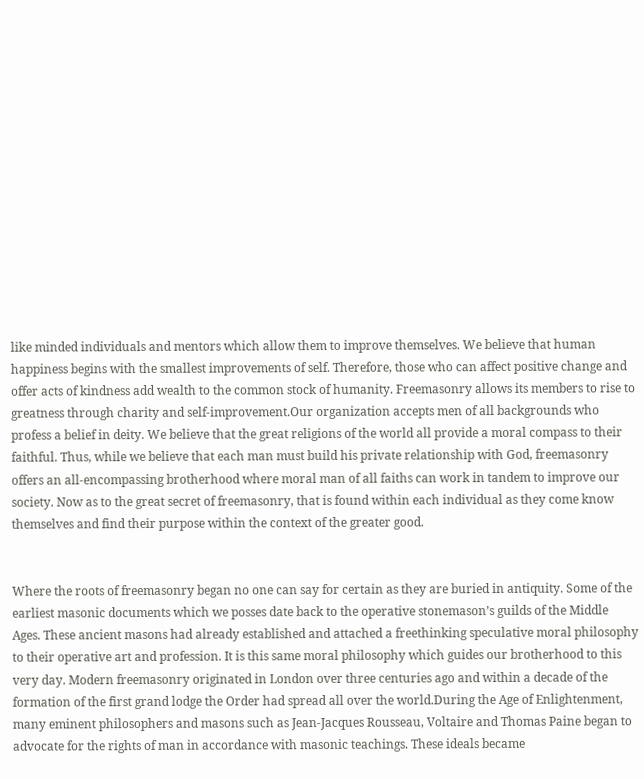like minded individuals and mentors which allow them to improve themselves. We believe that human happiness begins with the smallest improvements of self. Therefore, those who can affect positive change and offer acts of kindness add wealth to the common stock of humanity. Freemasonry allows its members to rise to greatness through charity and self-improvement.Our organization accepts men of all backgrounds who profess a belief in deity. We believe that the great religions of the world all provide a moral compass to their faithful. Thus, while we believe that each man must build his private relationship with God, freemasonry offers an all-encompassing brotherhood where moral man of all faiths can work in tandem to improve our society. Now as to the great secret of freemasonry, that is found within each individual as they come know themselves and find their purpose within the context of the greater good.


Where the roots of freemasonry began no one can say for certain as they are buried in antiquity. Some of the earliest masonic documents which we posses date back to the operative stonemason’s guilds of the Middle Ages. These ancient masons had already established and attached a freethinking speculative moral philosophy to their operative art and profession. It is this same moral philosophy which guides our brotherhood to this very day. Modern freemasonry originated in London over three centuries ago and within a decade of the formation of the first grand lodge the Order had spread all over the world.During the Age of Enlightenment, many eminent philosophers and masons such as Jean-Jacques Rousseau, Voltaire and Thomas Paine began to advocate for the rights of man in accordance with masonic teachings. These ideals became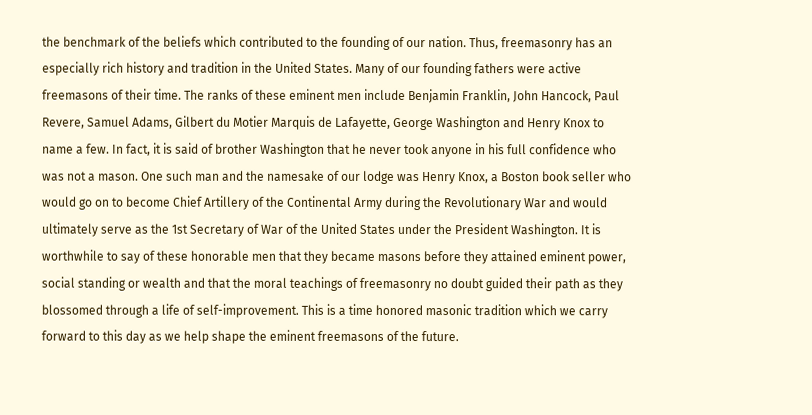the benchmark of the beliefs which contributed to the founding of our nation. Thus, freemasonry has an especially rich history and tradition in the United States. Many of our founding fathers were active freemasons of their time. The ranks of these eminent men include Benjamin Franklin, John Hancock, Paul Revere, Samuel Adams, Gilbert du Motier Marquis de Lafayette, George Washington and Henry Knox to name a few. In fact, it is said of brother Washington that he never took anyone in his full confidence who was not a mason. One such man and the namesake of our lodge was Henry Knox, a Boston book seller who would go on to become Chief Artillery of the Continental Army during the Revolutionary War and would ultimately serve as the 1st Secretary of War of the United States under the President Washington. It is worthwhile to say of these honorable men that they became masons before they attained eminent power, social standing or wealth and that the moral teachings of freemasonry no doubt guided their path as they blossomed through a life of self-improvement. This is a time honored masonic tradition which we carry forward to this day as we help shape the eminent freemasons of the future.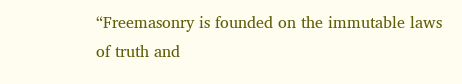“Freemasonry is founded on the immutable laws of truth and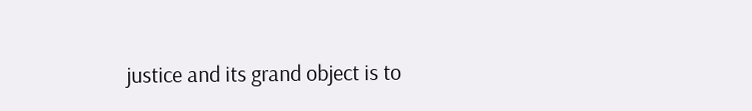justice and its grand object is to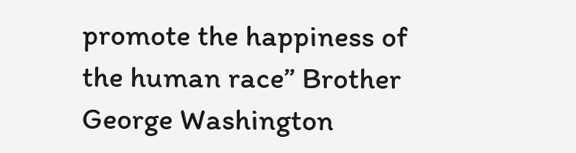promote the happiness of the human race” Brother George Washington